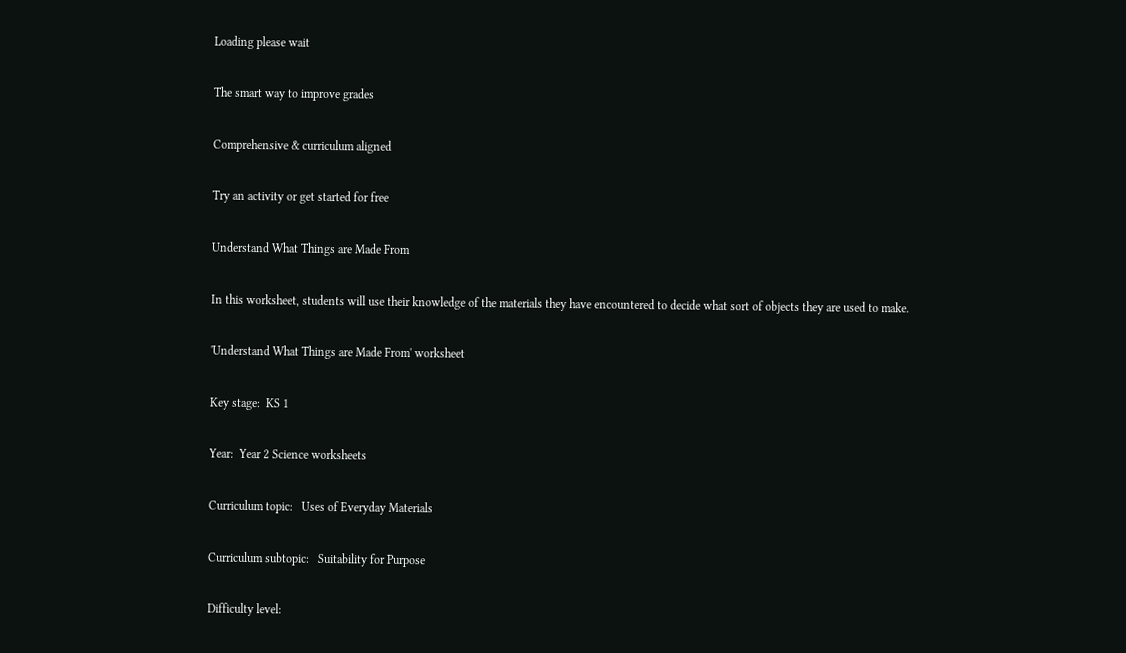Loading please wait

The smart way to improve grades

Comprehensive & curriculum aligned

Try an activity or get started for free

Understand What Things are Made From

In this worksheet, students will use their knowledge of the materials they have encountered to decide what sort of objects they are used to make.

'Understand What Things are Made From' worksheet

Key stage:  KS 1

Year:  Year 2 Science worksheets

Curriculum topic:   Uses of Everyday Materials

Curriculum subtopic:   Suitability for Purpose

Difficulty level: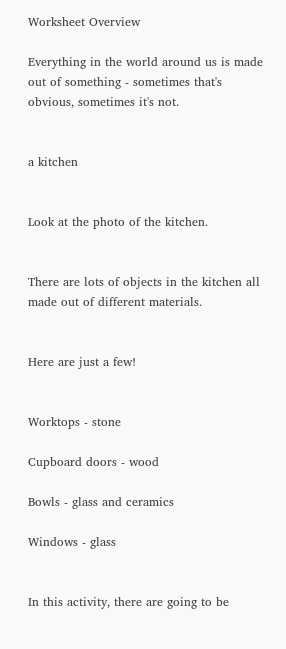Worksheet Overview

Everything in the world around us is made out of something - sometimes that's obvious, sometimes it's not.


a kitchen


Look at the photo of the kitchen.


There are lots of objects in the kitchen all made out of different materials.


Here are just a few!


Worktops - stone

Cupboard doors - wood

Bowls - glass and ceramics

Windows - glass


In this activity, there are going to be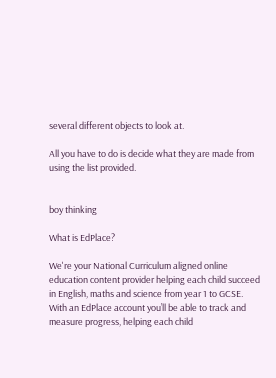several different objects to look at.

All you have to do is decide what they are made from using the list provided.


boy thinking

What is EdPlace?

We're your National Curriculum aligned online education content provider helping each child succeed in English, maths and science from year 1 to GCSE. With an EdPlace account you’ll be able to track and measure progress, helping each child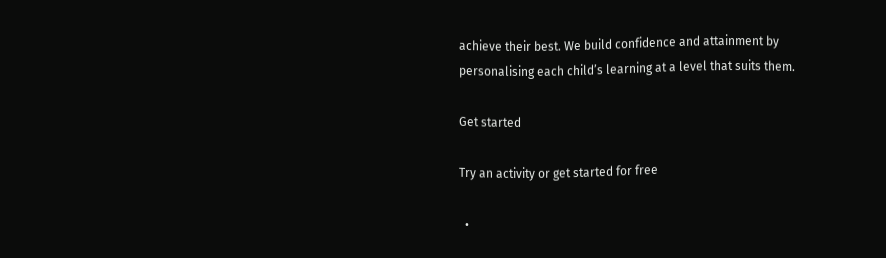achieve their best. We build confidence and attainment by personalising each child’s learning at a level that suits them.

Get started

Try an activity or get started for free

  •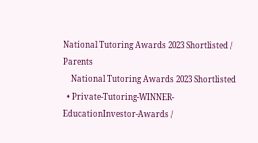National Tutoring Awards 2023 Shortlisted / Parents
    National Tutoring Awards 2023 Shortlisted
  • Private-Tutoring-WINNER-EducationInvestor-Awards /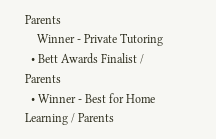Parents
    Winner - Private Tutoring
  • Bett Awards Finalist / Parents
  • Winner - Best for Home Learning / Parents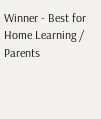Winner - Best for Home Learning / Parents